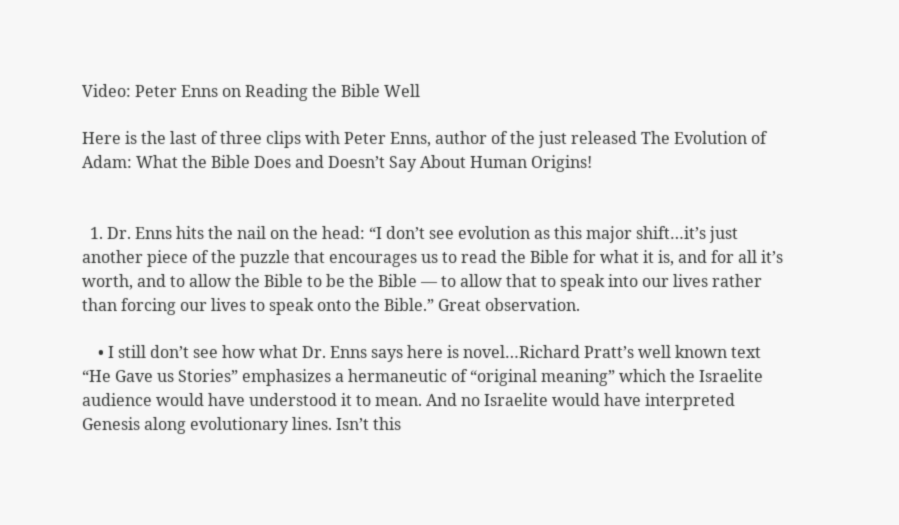Video: Peter Enns on Reading the Bible Well

Here is the last of three clips with Peter Enns, author of the just released The Evolution of Adam: What the Bible Does and Doesn’t Say About Human Origins!


  1. Dr. Enns hits the nail on the head: “I don’t see evolution as this major shift…it’s just another piece of the puzzle that encourages us to read the Bible for what it is, and for all it’s worth, and to allow the Bible to be the Bible — to allow that to speak into our lives rather than forcing our lives to speak onto the Bible.” Great observation.

    • I still don’t see how what Dr. Enns says here is novel…Richard Pratt’s well known text “He Gave us Stories” emphasizes a hermaneutic of “original meaning” which the Israelite audience would have understood it to mean. And no Israelite would have interpreted Genesis along evolutionary lines. Isn’t this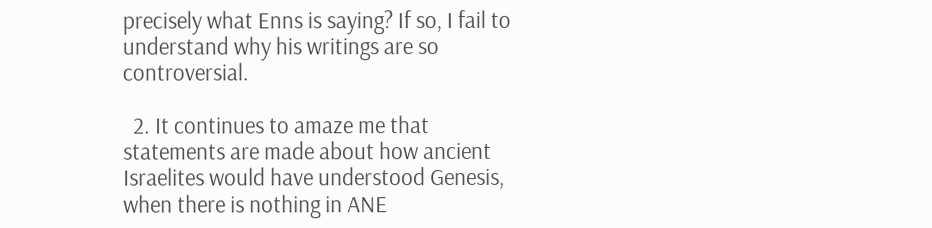precisely what Enns is saying? If so, I fail to understand why his writings are so controversial.

  2. It continues to amaze me that statements are made about how ancient Israelites would have understood Genesis, when there is nothing in ANE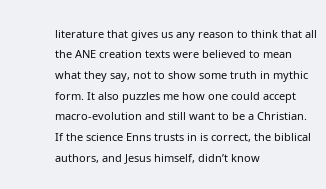literature that gives us any reason to think that all the ANE creation texts were believed to mean what they say, not to show some truth in mythic form. It also puzzles me how one could accept macro-evolution and still want to be a Christian. If the science Enns trusts in is correct, the biblical authors, and Jesus himself, didn’t know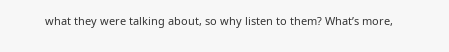what they were talking about, so why listen to them? What’s more,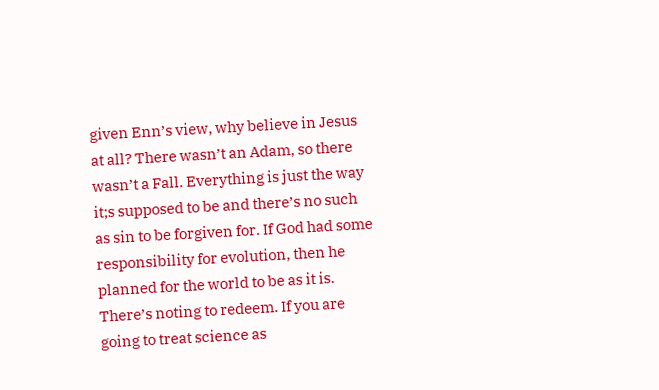given Enn’s view, why believe in Jesus at all? There wasn’t an Adam, so there wasn’t a Fall. Everything is just the way it;s supposed to be and there’s no such as sin to be forgiven for. If God had some responsibility for evolution, then he planned for the world to be as it is. There’s noting to redeem. If you are going to treat science as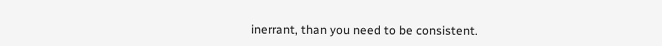inerrant, than you need to be consistent.